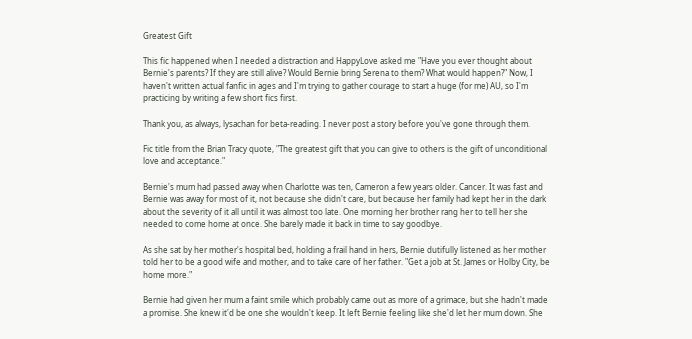Greatest Gift

This fic happened when I needed a distraction and HappyLove asked me "Have you ever thought about Bernie's parents? If they are still alive? Would Bernie bring Serena to them? What would happen?" Now, I haven't written actual fanfic in ages and I'm trying to gather courage to start a huge (for me) AU, so I'm practicing by writing a few short fics first.

Thank you, as always, lysachan for beta-reading. I never post a story before you've gone through them.

Fic title from the Brian Tracy quote, "The greatest gift that you can give to others is the gift of unconditional love and acceptance."

Bernie's mum had passed away when Charlotte was ten, Cameron a few years older. Cancer. It was fast and Bernie was away for most of it, not because she didn't care, but because her family had kept her in the dark about the severity of it all until it was almost too late. One morning her brother rang her to tell her she needed to come home at once. She barely made it back in time to say goodbye.

As she sat by her mother's hospital bed, holding a frail hand in hers, Bernie dutifully listened as her mother told her to be a good wife and mother, and to take care of her father. "Get a job at St. James or Holby City, be home more."

Bernie had given her mum a faint smile which probably came out as more of a grimace, but she hadn't made a promise. She knew it'd be one she wouldn't keep. It left Bernie feeling like she'd let her mum down. She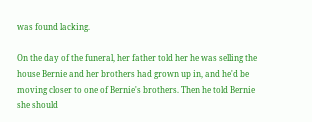was found lacking.

On the day of the funeral, her father told her he was selling the house Bernie and her brothers had grown up in, and he'd be moving closer to one of Bernie's brothers. Then he told Bernie she should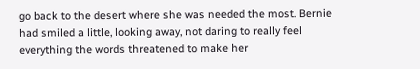go back to the desert where she was needed the most. Bernie had smiled a little, looking away, not daring to really feel everything the words threatened to make her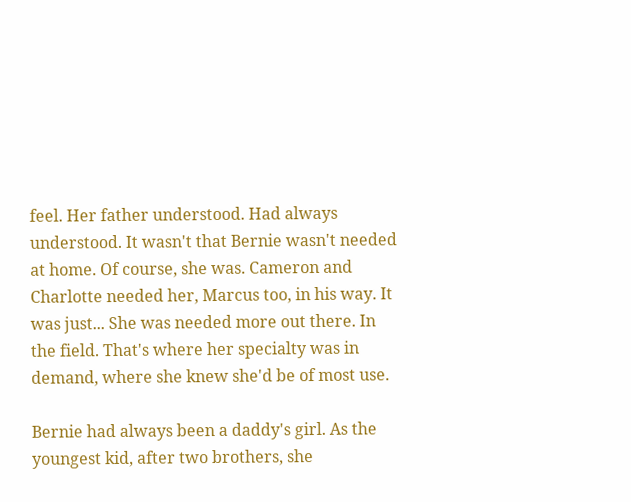feel. Her father understood. Had always understood. It wasn't that Bernie wasn't needed at home. Of course, she was. Cameron and Charlotte needed her, Marcus too, in his way. It was just... She was needed more out there. In the field. That's where her specialty was in demand, where she knew she'd be of most use.

Bernie had always been a daddy's girl. As the youngest kid, after two brothers, she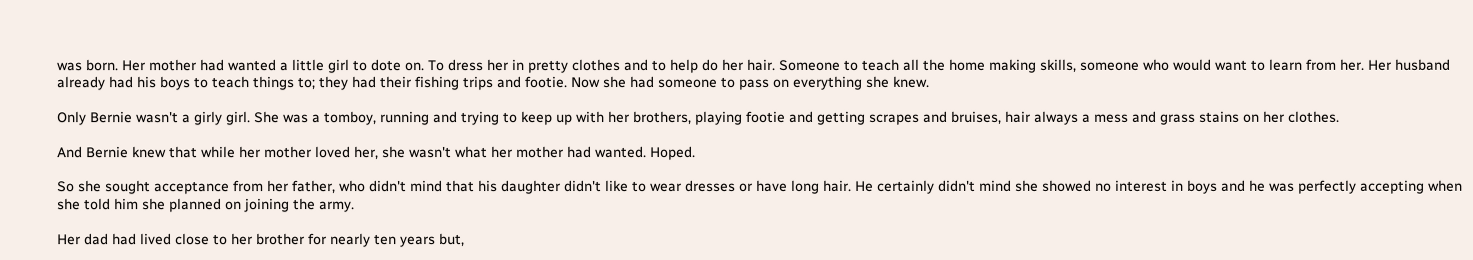was born. Her mother had wanted a little girl to dote on. To dress her in pretty clothes and to help do her hair. Someone to teach all the home making skills, someone who would want to learn from her. Her husband already had his boys to teach things to; they had their fishing trips and footie. Now she had someone to pass on everything she knew.

Only Bernie wasn't a girly girl. She was a tomboy, running and trying to keep up with her brothers, playing footie and getting scrapes and bruises, hair always a mess and grass stains on her clothes.

And Bernie knew that while her mother loved her, she wasn't what her mother had wanted. Hoped.

So she sought acceptance from her father, who didn't mind that his daughter didn't like to wear dresses or have long hair. He certainly didn't mind she showed no interest in boys and he was perfectly accepting when she told him she planned on joining the army.

Her dad had lived close to her brother for nearly ten years but,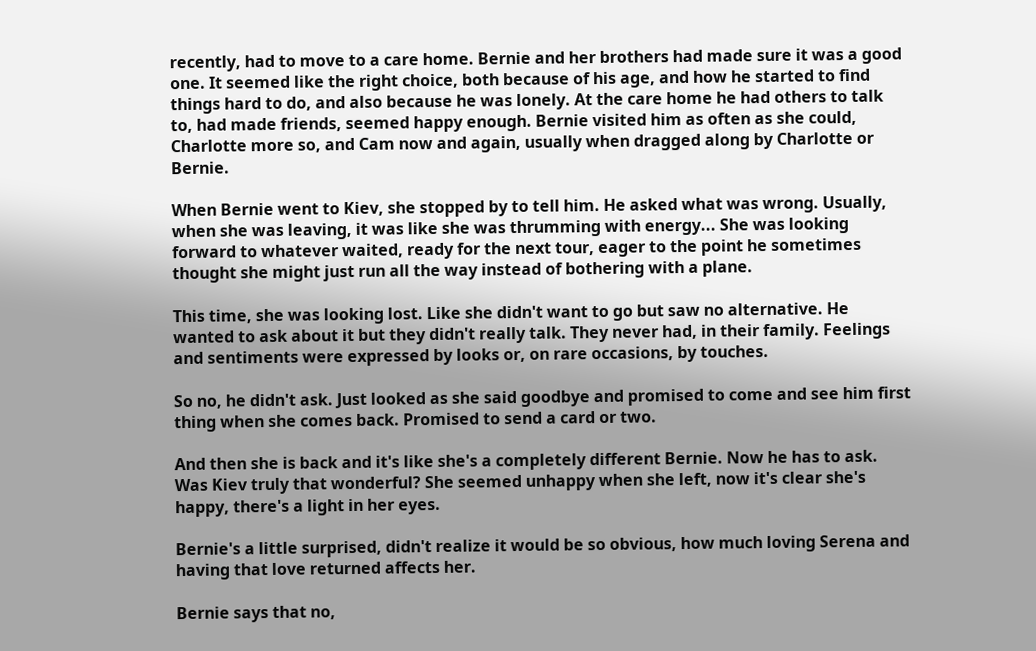recently, had to move to a care home. Bernie and her brothers had made sure it was a good one. It seemed like the right choice, both because of his age, and how he started to find things hard to do, and also because he was lonely. At the care home he had others to talk to, had made friends, seemed happy enough. Bernie visited him as often as she could, Charlotte more so, and Cam now and again, usually when dragged along by Charlotte or Bernie.

When Bernie went to Kiev, she stopped by to tell him. He asked what was wrong. Usually, when she was leaving, it was like she was thrumming with energy... She was looking forward to whatever waited, ready for the next tour, eager to the point he sometimes thought she might just run all the way instead of bothering with a plane.

This time, she was looking lost. Like she didn't want to go but saw no alternative. He wanted to ask about it but they didn't really talk. They never had, in their family. Feelings and sentiments were expressed by looks or, on rare occasions, by touches.

So no, he didn't ask. Just looked as she said goodbye and promised to come and see him first thing when she comes back. Promised to send a card or two.

And then she is back and it's like she's a completely different Bernie. Now he has to ask. Was Kiev truly that wonderful? She seemed unhappy when she left, now it's clear she's happy, there's a light in her eyes.

Bernie's a little surprised, didn't realize it would be so obvious, how much loving Serena and having that love returned affects her.

Bernie says that no,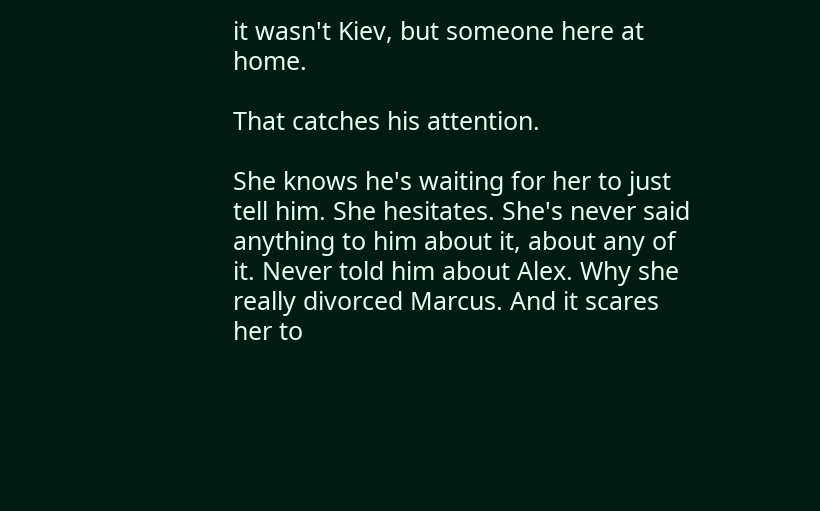it wasn't Kiev, but someone here at home.

That catches his attention.

She knows he's waiting for her to just tell him. She hesitates. She's never said anything to him about it, about any of it. Never told him about Alex. Why she really divorced Marcus. And it scares her to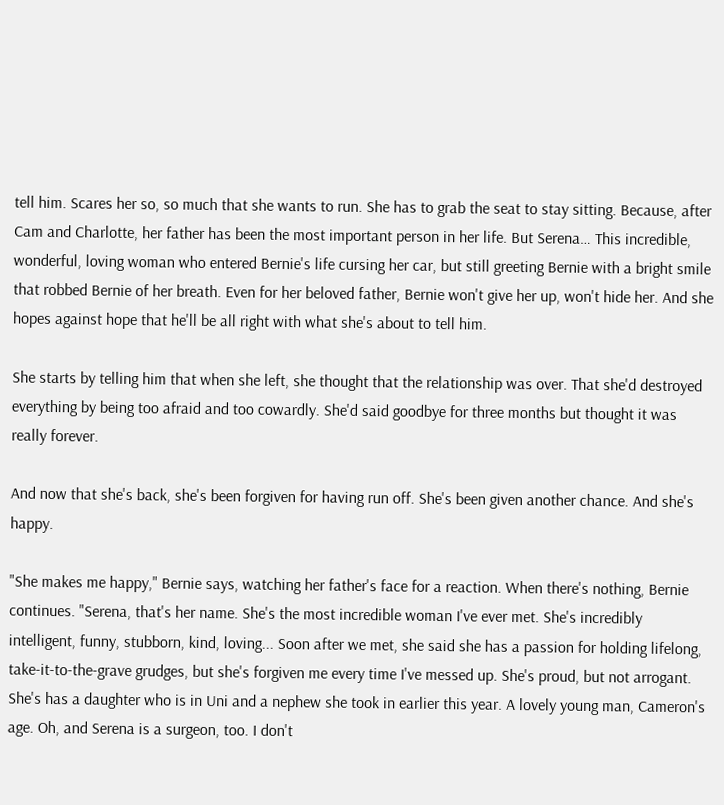tell him. Scares her so, so much that she wants to run. She has to grab the seat to stay sitting. Because, after Cam and Charlotte, her father has been the most important person in her life. But Serena… This incredible, wonderful, loving woman who entered Bernie's life cursing her car, but still greeting Bernie with a bright smile that robbed Bernie of her breath. Even for her beloved father, Bernie won't give her up, won't hide her. And she hopes against hope that he'll be all right with what she's about to tell him.

She starts by telling him that when she left, she thought that the relationship was over. That she'd destroyed everything by being too afraid and too cowardly. She'd said goodbye for three months but thought it was really forever.

And now that she's back, she's been forgiven for having run off. She's been given another chance. And she's happy.

"She makes me happy," Bernie says, watching her father's face for a reaction. When there's nothing, Bernie continues. "Serena, that's her name. She's the most incredible woman I've ever met. She's incredibly intelligent, funny, stubborn, kind, loving... Soon after we met, she said she has a passion for holding lifelong, take-it-to-the-grave grudges, but she's forgiven me every time I've messed up. She's proud, but not arrogant. She's has a daughter who is in Uni and a nephew she took in earlier this year. A lovely young man, Cameron's age. Oh, and Serena is a surgeon, too. I don't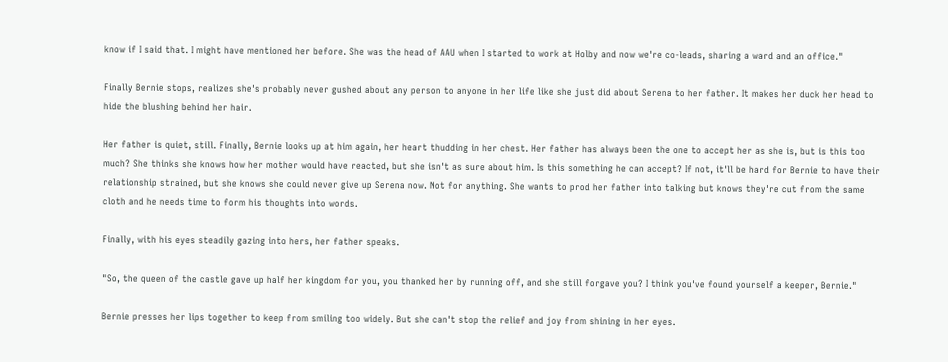know if I said that. I might have mentioned her before. She was the head of AAU when I started to work at Holby and now we're co-leads, sharing a ward and an office."

Finally Bernie stops, realizes she's probably never gushed about any person to anyone in her life like she just did about Serena to her father. It makes her duck her head to hide the blushing behind her hair.

Her father is quiet, still. Finally, Bernie looks up at him again, her heart thudding in her chest. Her father has always been the one to accept her as she is, but is this too much? She thinks she knows how her mother would have reacted, but she isn't as sure about him. Is this something he can accept? If not, it'll be hard for Bernie to have their relationship strained, but she knows she could never give up Serena now. Not for anything. She wants to prod her father into talking but knows they're cut from the same cloth and he needs time to form his thoughts into words.

Finally, with his eyes steadily gazing into hers, her father speaks.

"So, the queen of the castle gave up half her kingdom for you, you thanked her by running off, and she still forgave you? I think you've found yourself a keeper, Bernie."

Bernie presses her lips together to keep from smiling too widely. But she can't stop the relief and joy from shining in her eyes.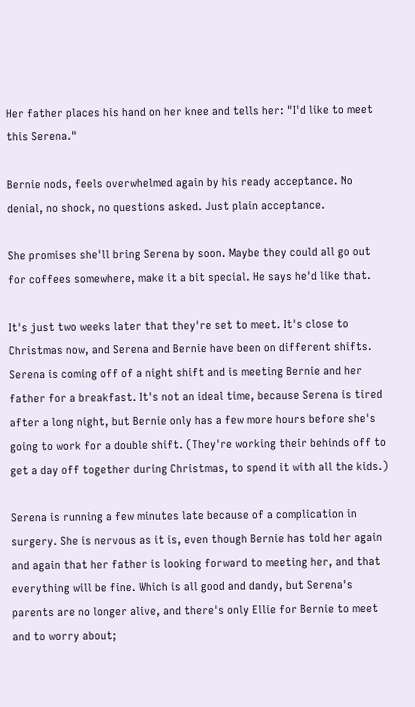Her father places his hand on her knee and tells her: "I'd like to meet this Serena."

Bernie nods, feels overwhelmed again by his ready acceptance. No denial, no shock, no questions asked. Just plain acceptance.

She promises she'll bring Serena by soon. Maybe they could all go out for coffees somewhere, make it a bit special. He says he'd like that.

It's just two weeks later that they're set to meet. It's close to Christmas now, and Serena and Bernie have been on different shifts. Serena is coming off of a night shift and is meeting Bernie and her father for a breakfast. It's not an ideal time, because Serena is tired after a long night, but Bernie only has a few more hours before she's going to work for a double shift. (They're working their behinds off to get a day off together during Christmas, to spend it with all the kids.)

Serena is running a few minutes late because of a complication in surgery. She is nervous as it is, even though Bernie has told her again and again that her father is looking forward to meeting her, and that everything will be fine. Which is all good and dandy, but Serena's parents are no longer alive, and there's only Ellie for Bernie to meet and to worry about;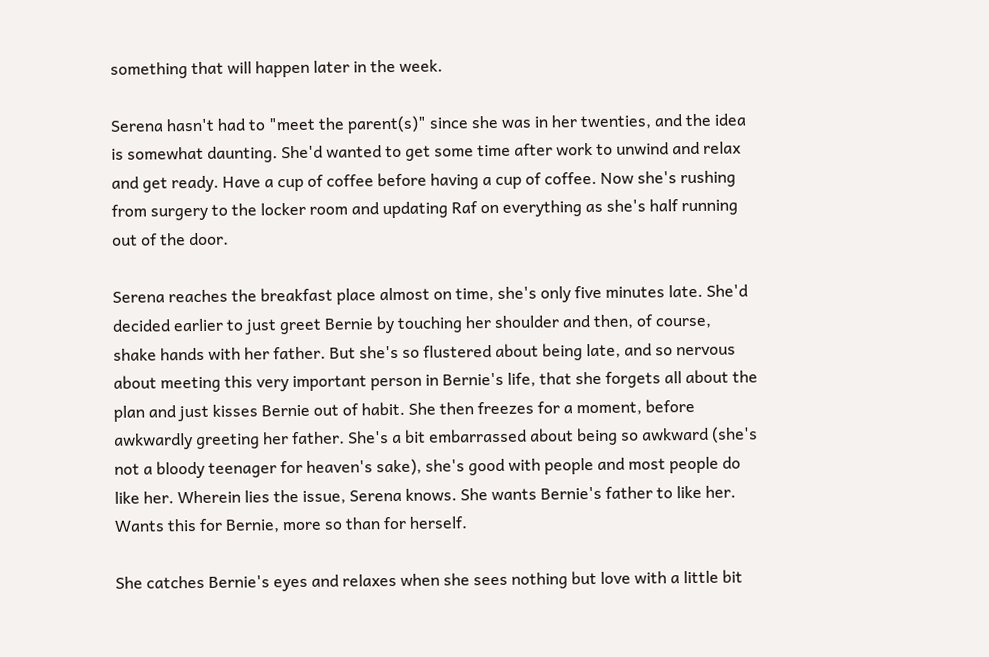something that will happen later in the week.

Serena hasn't had to "meet the parent(s)" since she was in her twenties, and the idea is somewhat daunting. She'd wanted to get some time after work to unwind and relax and get ready. Have a cup of coffee before having a cup of coffee. Now she's rushing from surgery to the locker room and updating Raf on everything as she's half running out of the door.

Serena reaches the breakfast place almost on time, she's only five minutes late. She'd decided earlier to just greet Bernie by touching her shoulder and then, of course, shake hands with her father. But she's so flustered about being late, and so nervous about meeting this very important person in Bernie's life, that she forgets all about the plan and just kisses Bernie out of habit. She then freezes for a moment, before awkwardly greeting her father. She's a bit embarrassed about being so awkward (she's not a bloody teenager for heaven's sake), she's good with people and most people do like her. Wherein lies the issue, Serena knows. She wants Bernie's father to like her. Wants this for Bernie, more so than for herself.

She catches Bernie's eyes and relaxes when she sees nothing but love with a little bit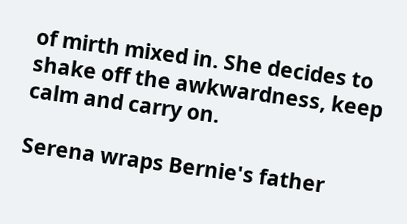of mirth mixed in. She decides to shake off the awkwardness, keep calm and carry on.

Serena wraps Bernie's father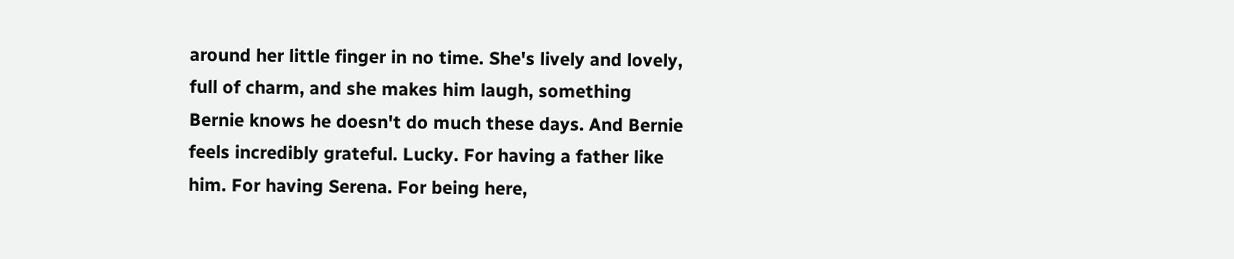around her little finger in no time. She's lively and lovely, full of charm, and she makes him laugh, something Bernie knows he doesn't do much these days. And Bernie feels incredibly grateful. Lucky. For having a father like him. For having Serena. For being here,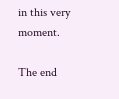in this very moment.

The end